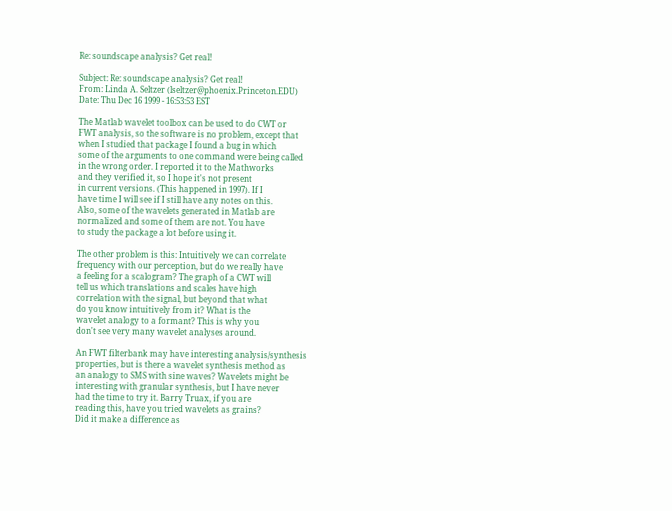Re: soundscape analysis? Get real!

Subject: Re: soundscape analysis? Get real!
From: Linda A. Seltzer (lseltzer@phoenix.Princeton.EDU)
Date: Thu Dec 16 1999 - 16:53:53 EST

The Matlab wavelet toolbox can be used to do CWT or
FWT analysis, so the software is no problem, except that
when I studied that package I found a bug in which
some of the arguments to one command were being called
in the wrong order. I reported it to the Mathworks
and they verified it, so I hope it's not present
in current versions. (This happened in 1997). If I
have time I will see if I still have any notes on this.
Also, some of the wavelets generated in Matlab are
normalized and some of them are not. You have
to study the package a lot before using it.

The other problem is this: Intuitively we can correlate
frequency with our perception, but do we really have
a feeling for a scalogram? The graph of a CWT will
tell us which translations and scales have high
correlation with the signal, but beyond that what
do you know intuitively from it? What is the
wavelet analogy to a formant? This is why you
don't see very many wavelet analyses around.

An FWT filterbank may have interesting analysis/synthesis
properties, but is there a wavelet synthesis method as
an analogy to SMS with sine waves? Wavelets might be
interesting with granular synthesis, but I have never
had the time to try it. Barry Truax, if you are
reading this, have you tried wavelets as grains?
Did it make a difference as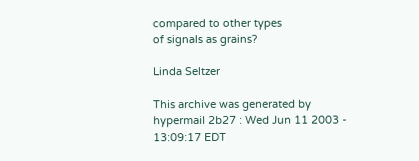compared to other types
of signals as grains?

Linda Seltzer

This archive was generated by hypermail 2b27 : Wed Jun 11 2003 - 13:09:17 EDT